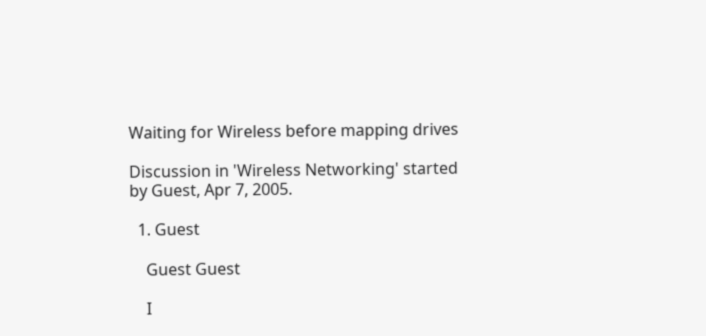Waiting for Wireless before mapping drives

Discussion in 'Wireless Networking' started by Guest, Apr 7, 2005.

  1. Guest

    Guest Guest

    I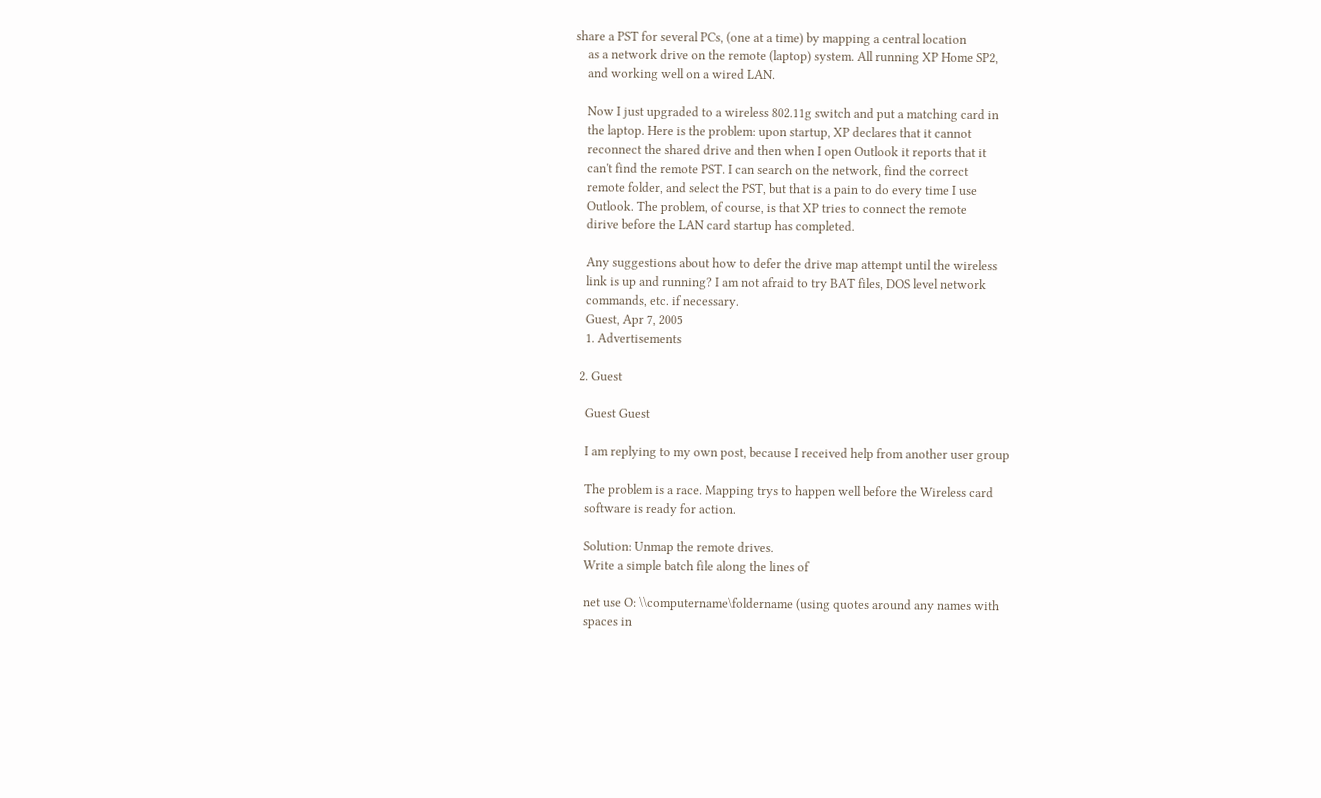share a PST for several PCs, (one at a time) by mapping a central location
    as a network drive on the remote (laptop) system. All running XP Home SP2,
    and working well on a wired LAN.

    Now I just upgraded to a wireless 802.11g switch and put a matching card in
    the laptop. Here is the problem: upon startup, XP declares that it cannot
    reconnect the shared drive and then when I open Outlook it reports that it
    can't find the remote PST. I can search on the network, find the correct
    remote folder, and select the PST, but that is a pain to do every time I use
    Outlook. The problem, of course, is that XP tries to connect the remote
    dirive before the LAN card startup has completed.

    Any suggestions about how to defer the drive map attempt until the wireless
    link is up and running? I am not afraid to try BAT files, DOS level network
    commands, etc. if necessary.
    Guest, Apr 7, 2005
    1. Advertisements

  2. Guest

    Guest Guest

    I am replying to my own post, because I received help from another user group

    The problem is a race. Mapping trys to happen well before the Wireless card
    software is ready for action.

    Solution: Unmap the remote drives.
    Write a simple batch file along the lines of

    net use O: \\computername\foldername (using quotes around any names with
    spaces in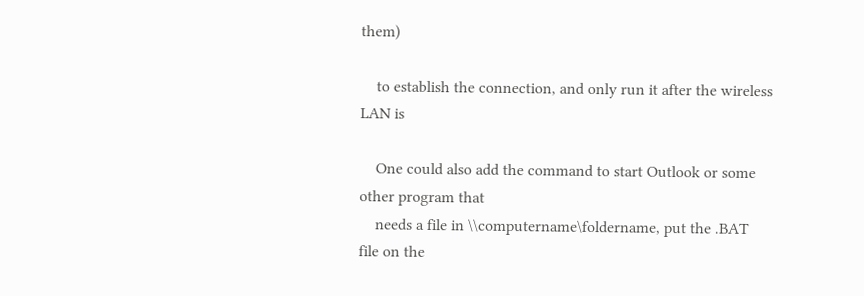them)

    to establish the connection, and only run it after the wireless LAN is

    One could also add the command to start Outlook or some other program that
    needs a file in \\computername\foldername, put the .BAT file on the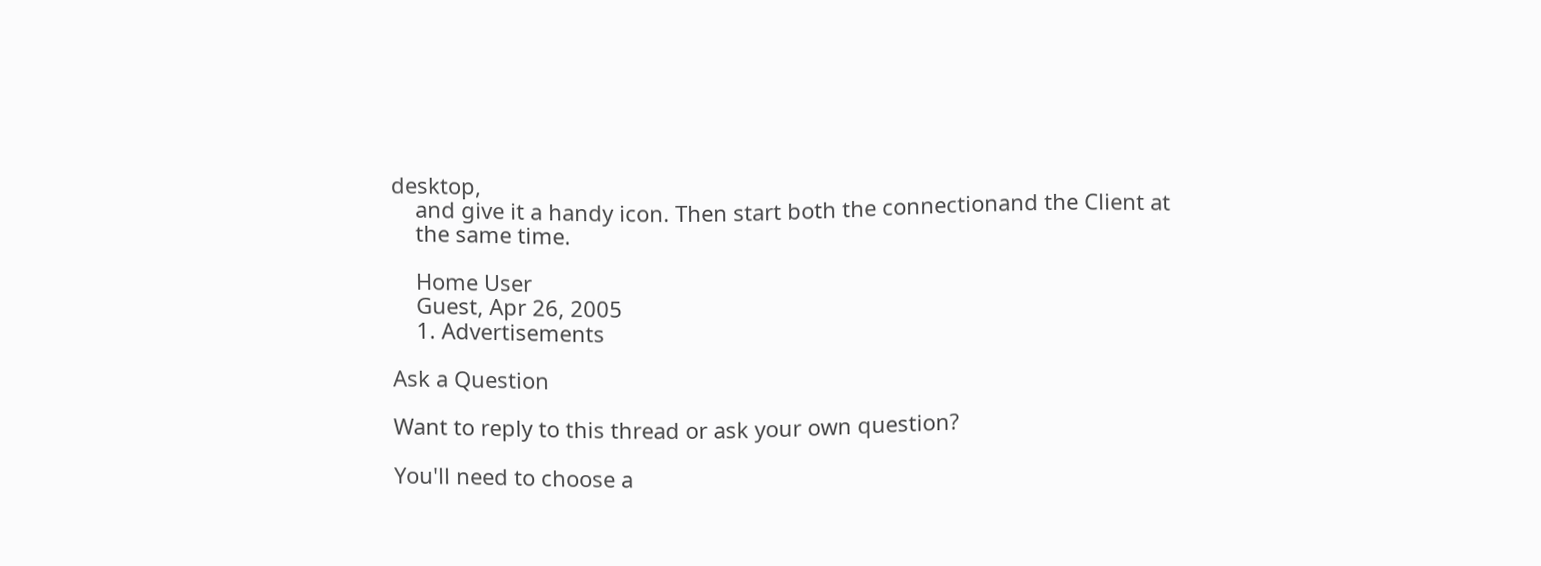desktop,
    and give it a handy icon. Then start both the connectionand the Client at
    the same time.

    Home User
    Guest, Apr 26, 2005
    1. Advertisements

Ask a Question

Want to reply to this thread or ask your own question?

You'll need to choose a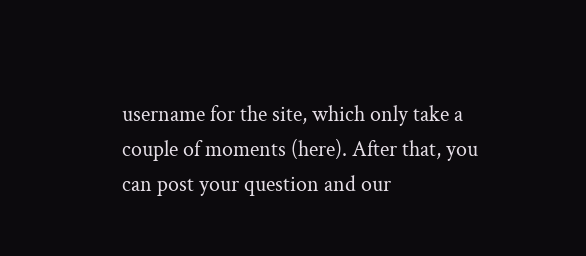username for the site, which only take a couple of moments (here). After that, you can post your question and our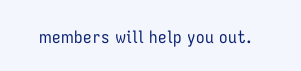members will help you out.